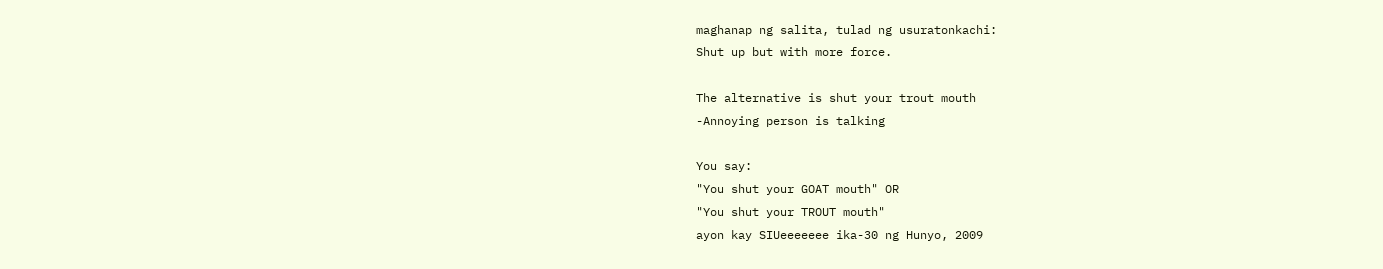maghanap ng salita, tulad ng usuratonkachi:
Shut up but with more force.

The alternative is shut your trout mouth
-Annoying person is talking

You say:
"You shut your GOAT mouth" OR
"You shut your TROUT mouth"
ayon kay SIUeeeeeee ika-30 ng Hunyo, 2009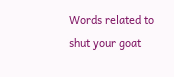Words related to shut your goat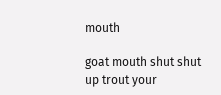mouth

goat mouth shut shut up trout your